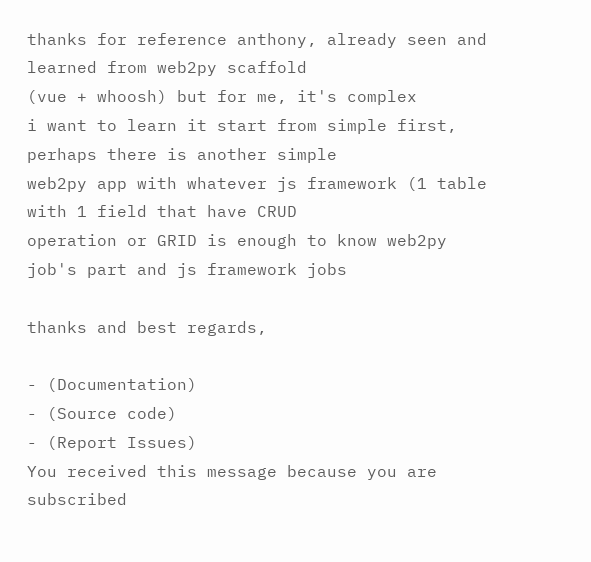thanks for reference anthony, already seen and learned from web2py scaffold
(vue + whoosh) but for me, it's complex
i want to learn it start from simple first, perhaps there is another simple
web2py app with whatever js framework (1 table with 1 field that have CRUD
operation or GRID is enough to know web2py job's part and js framework jobs

thanks and best regards,

- (Documentation)
- (Source code)
- (Report Issues)
You received this message because you are subscribed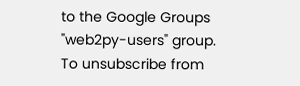to the Google Groups
"web2py-users" group.
To unsubscribe from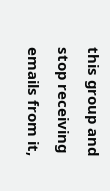this group and stop receiving emails from it,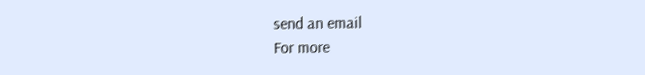send an email
For more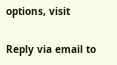options, visit

Reply via email to